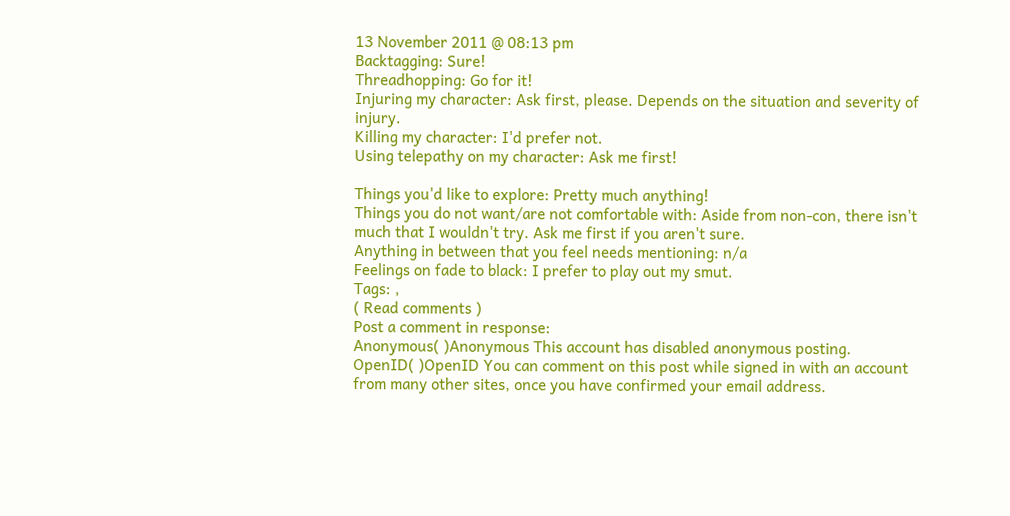13 November 2011 @ 08:13 pm
Backtagging: Sure!
Threadhopping: Go for it!
Injuring my character: Ask first, please. Depends on the situation and severity of injury.
Killing my character: I'd prefer not.
Using telepathy on my character: Ask me first!

Things you'd like to explore: Pretty much anything!
Things you do not want/are not comfortable with: Aside from non-con, there isn't much that I wouldn't try. Ask me first if you aren't sure.
Anything in between that you feel needs mentioning: n/a
Feelings on fade to black: I prefer to play out my smut.
Tags: ,
( Read comments )
Post a comment in response:
Anonymous( )Anonymous This account has disabled anonymous posting.
OpenID( )OpenID You can comment on this post while signed in with an account from many other sites, once you have confirmed your email address.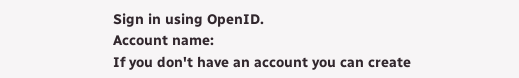Sign in using OpenID.
Account name:
If you don't have an account you can create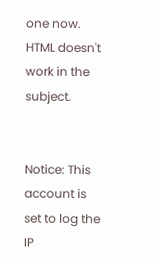one now.
HTML doesn't work in the subject.


Notice: This account is set to log the IP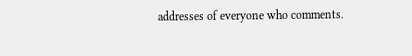addresses of everyone who comments.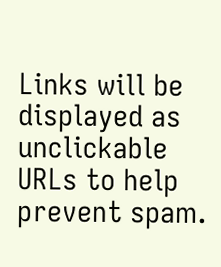Links will be displayed as unclickable URLs to help prevent spam.